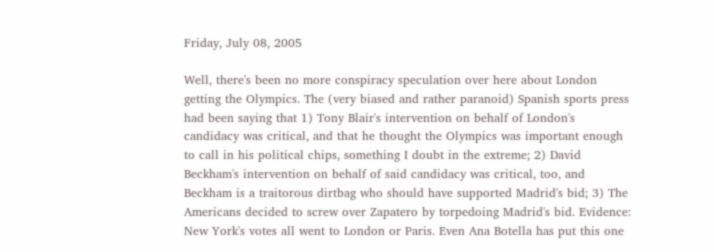Friday, July 08, 2005

Well, there's been no more conspiracy speculation over here about London getting the Olympics. The (very biased and rather paranoid) Spanish sports press had been saying that 1) Tony Blair's intervention on behalf of London's candidacy was critical, and that he thought the Olympics was important enough to call in his political chips, something I doubt in the extreme; 2) David Beckham's intervention on behalf of said candidacy was critical, too, and Beckham is a traitorous dirtbag who should have supported Madrid's bid; 3) The Americans decided to screw over Zapatero by torpedoing Madrid's bid. Evidence: New York's votes all went to London or Paris. Even Ana Botella has put this one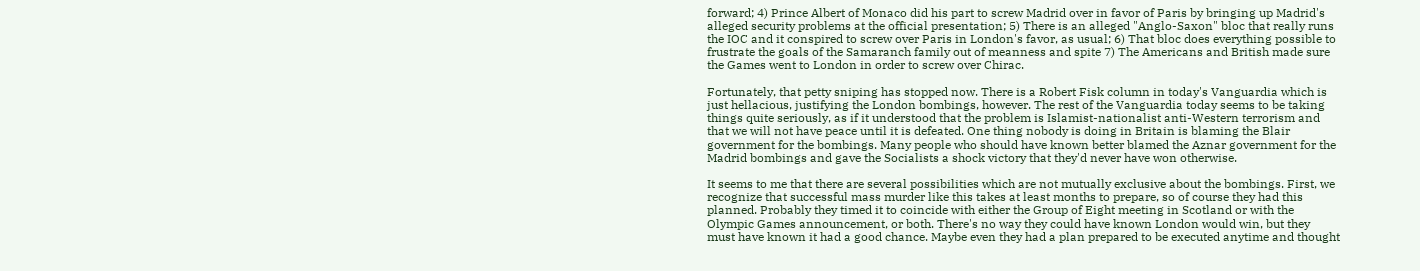forward; 4) Prince Albert of Monaco did his part to screw Madrid over in favor of Paris by bringing up Madrid's alleged security problems at the official presentation; 5) There is an alleged "Anglo-Saxon" bloc that really runs the IOC and it conspired to screw over Paris in London's favor, as usual; 6) That bloc does everything possible to frustrate the goals of the Samaranch family out of meanness and spite 7) The Americans and British made sure the Games went to London in order to screw over Chirac.

Fortunately, that petty sniping has stopped now. There is a Robert Fisk column in today's Vanguardia which is just hellacious, justifying the London bombings, however. The rest of the Vanguardia today seems to be taking things quite seriously, as if it understood that the problem is Islamist-nationalist anti-Western terrorism and that we will not have peace until it is defeated. One thing nobody is doing in Britain is blaming the Blair government for the bombings. Many people who should have known better blamed the Aznar government for the Madrid bombings and gave the Socialists a shock victory that they'd never have won otherwise.

It seems to me that there are several possibilities which are not mutually exclusive about the bombings. First, we recognize that successful mass murder like this takes at least months to prepare, so of course they had this planned. Probably they timed it to coincide with either the Group of Eight meeting in Scotland or with the Olympic Games announcement, or both. There's no way they could have known London would win, but they must have known it had a good chance. Maybe even they had a plan prepared to be executed anytime and thought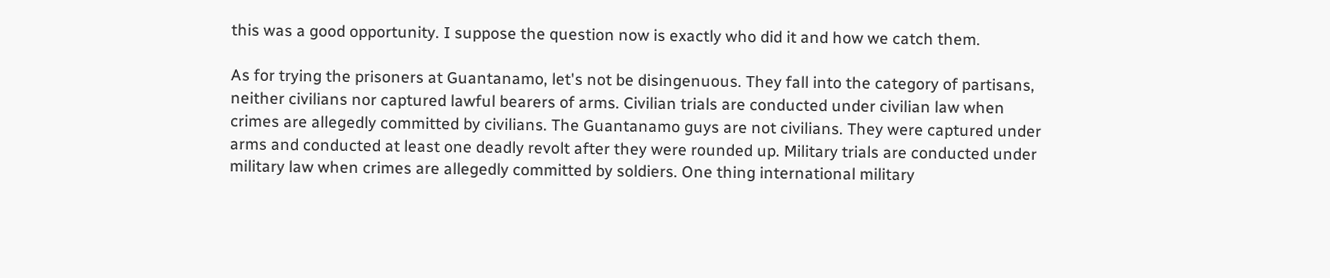this was a good opportunity. I suppose the question now is exactly who did it and how we catch them.

As for trying the prisoners at Guantanamo, let's not be disingenuous. They fall into the category of partisans, neither civilians nor captured lawful bearers of arms. Civilian trials are conducted under civilian law when crimes are allegedly committed by civilians. The Guantanamo guys are not civilians. They were captured under arms and conducted at least one deadly revolt after they were rounded up. Military trials are conducted under military law when crimes are allegedly committed by soldiers. One thing international military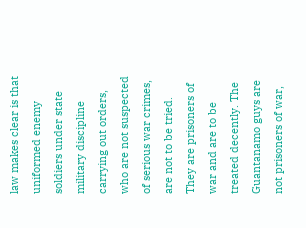law makes clear is that uniformed enemy soldiers under state military discipline carrying out orders, who are not suspected of serious war crimes, are not to be tried. They are prisoners of war and are to be treated decently. The Guantanamo guys are not prisoners of war,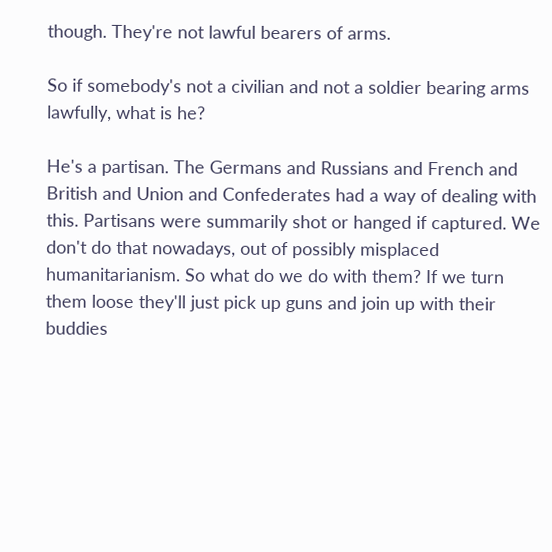though. They're not lawful bearers of arms.

So if somebody's not a civilian and not a soldier bearing arms lawfully, what is he?

He's a partisan. The Germans and Russians and French and British and Union and Confederates had a way of dealing with this. Partisans were summarily shot or hanged if captured. We don't do that nowadays, out of possibly misplaced humanitarianism. So what do we do with them? If we turn them loose they'll just pick up guns and join up with their buddies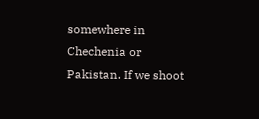somewhere in Chechenia or Pakistan. If we shoot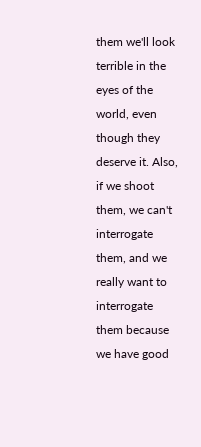them we'll look terrible in the eyes of the world, even though they deserve it. Also, if we shoot them, we can't interrogate them, and we really want to interrogate them because we have good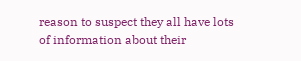reason to suspect they all have lots of information about their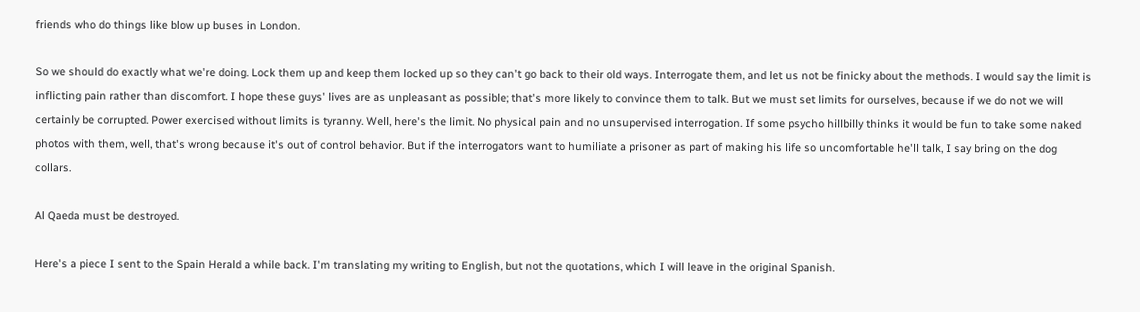friends who do things like blow up buses in London.

So we should do exactly what we're doing. Lock them up and keep them locked up so they can't go back to their old ways. Interrogate them, and let us not be finicky about the methods. I would say the limit is inflicting pain rather than discomfort. I hope these guys' lives are as unpleasant as possible; that's more likely to convince them to talk. But we must set limits for ourselves, because if we do not we will certainly be corrupted. Power exercised without limits is tyranny. Well, here's the limit. No physical pain and no unsupervised interrogation. If some psycho hillbilly thinks it would be fun to take some naked photos with them, well, that's wrong because it's out of control behavior. But if the interrogators want to humiliate a prisoner as part of making his life so uncomfortable he'll talk, I say bring on the dog collars.

Al Qaeda must be destroyed.

Here's a piece I sent to the Spain Herald a while back. I'm translating my writing to English, but not the quotations, which I will leave in the original Spanish.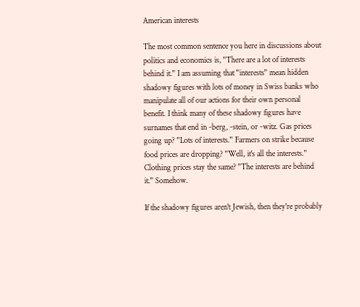American interests

The most common sentence you here in discussions about politics and economics is, "There are a lot of interests behind it." I am assuming that "interests" mean hidden shadowy figures with lots of money in Swiss banks who manipulate all of our actions for their own personal benefit. I think many of these shadowy figures have surnames that end in -berg, -stein, or -witz. Gas prices going up? "Lots of interests." Farmers on strike because food prices are dropping? "Well, it's all the interests." Clothing prices stay the same? "The interests are behind it." Somehow.

If the shadowy figures aren't Jewish, then they're probably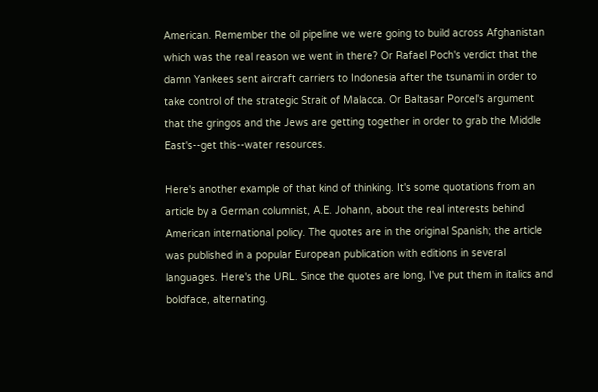American. Remember the oil pipeline we were going to build across Afghanistan which was the real reason we went in there? Or Rafael Poch's verdict that the damn Yankees sent aircraft carriers to Indonesia after the tsunami in order to take control of the strategic Strait of Malacca. Or Baltasar Porcel's argument that the gringos and the Jews are getting together in order to grab the Middle East's--get this--water resources.

Here's another example of that kind of thinking. It's some quotations from an article by a German columnist, A.E. Johann, about the real interests behind American international policy. The quotes are in the original Spanish; the article was published in a popular European publication with editions in several languages. Here's the URL. Since the quotes are long, I've put them in italics and boldface, alternating.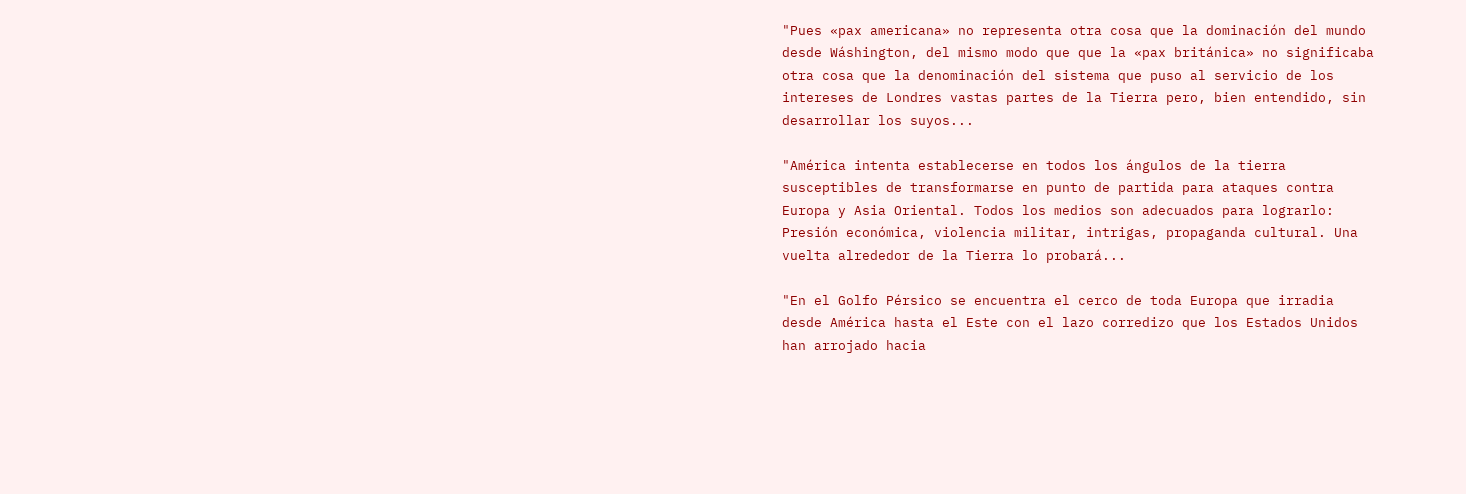"Pues «pax americana» no representa otra cosa que la dominación del mundo desde Wáshington, del mismo modo que que la «pax británica» no significaba otra cosa que la denominación del sistema que puso al servicio de los intereses de Londres vastas partes de la Tierra pero, bien entendido, sin desarrollar los suyos...

"América intenta establecerse en todos los ángulos de la tierra susceptibles de transformarse en punto de partida para ataques contra Europa y Asia Oriental. Todos los medios son adecuados para lograrlo: Presión económica, violencia militar, intrigas, propaganda cultural. Una vuelta alrededor de la Tierra lo probará...

"En el Golfo Pérsico se encuentra el cerco de toda Europa que irradia desde América hasta el Este con el lazo corredizo que los Estados Unidos han arrojado hacia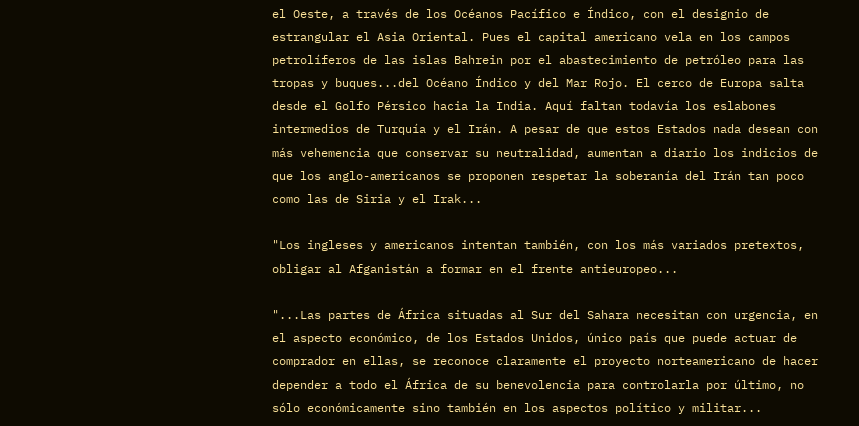el Oeste, a través de los Océanos Pacífico e Índico, con el designio de estrangular el Asia Oriental. Pues el capital americano vela en los campos petrolíferos de las islas Bahrein por el abastecimiento de petróleo para las tropas y buques...del Océano Índico y del Mar Rojo. El cerco de Europa salta desde el Golfo Pérsico hacia la India. Aquí faltan todavía los eslabones intermedios de Turquía y el Irán. A pesar de que estos Estados nada desean con más vehemencia que conservar su neutralidad, aumentan a diario los indicios de que los anglo-americanos se proponen respetar la soberanía del Irán tan poco como las de Siria y el Irak...

"Los ingleses y americanos intentan también, con los más variados pretextos, obligar al Afganistán a formar en el frente antieuropeo...

"...Las partes de África situadas al Sur del Sahara necesitan con urgencia, en el aspecto económico, de los Estados Unidos, único país que puede actuar de comprador en ellas, se reconoce claramente el proyecto norteamericano de hacer depender a todo el África de su benevolencia para controlarla por último, no sólo económicamente sino también en los aspectos político y militar...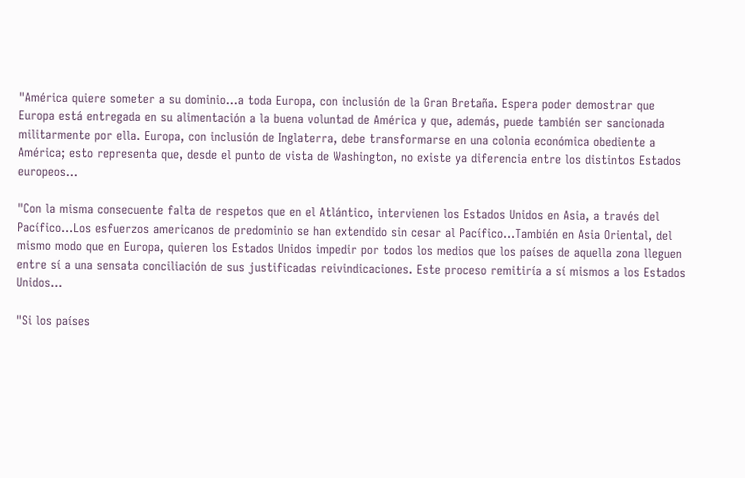"América quiere someter a su dominio...a toda Europa, con inclusión de la Gran Bretaña. Espera poder demostrar que Europa está entregada en su alimentación a la buena voluntad de América y que, además, puede también ser sancionada militarmente por ella. Europa, con inclusión de Inglaterra, debe transformarse en una colonia económica obediente a América; esto representa que, desde el punto de vista de Washington, no existe ya diferencia entre los distintos Estados europeos...

"Con la misma consecuente falta de respetos que en el Atlántico, intervienen los Estados Unidos en Asia, a través del Pacífico...Los esfuerzos americanos de predominio se han extendido sin cesar al Pacífico...También en Asia Oriental, del mismo modo que en Europa, quieren los Estados Unidos impedir por todos los medios que los países de aquella zona lleguen entre sí a una sensata conciliación de sus justificadas reivindicaciones. Este proceso remitiría a sí mismos a los Estados Unidos...

"Si los países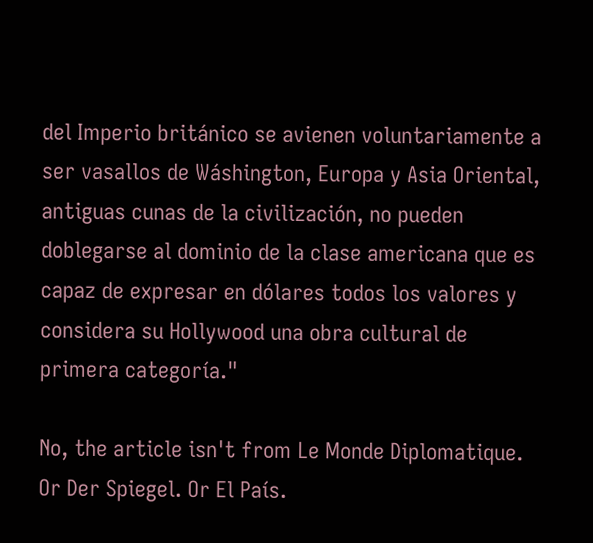del Imperio británico se avienen voluntariamente a ser vasallos de Wáshington, Europa y Asia Oriental, antiguas cunas de la civilización, no pueden doblegarse al dominio de la clase americana que es capaz de expresar en dólares todos los valores y considera su Hollywood una obra cultural de primera categoría."

No, the article isn't from Le Monde Diplomatique. Or Der Spiegel. Or El País.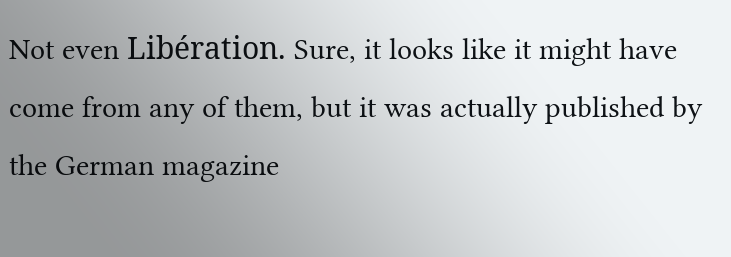Not even Libération. Sure, it looks like it might have come from any of them, but it was actually published by the German magazine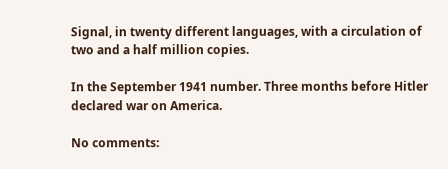Signal, in twenty different languages, with a circulation of two and a half million copies.

In the September 1941 number. Three months before Hitler declared war on America.

No comments: